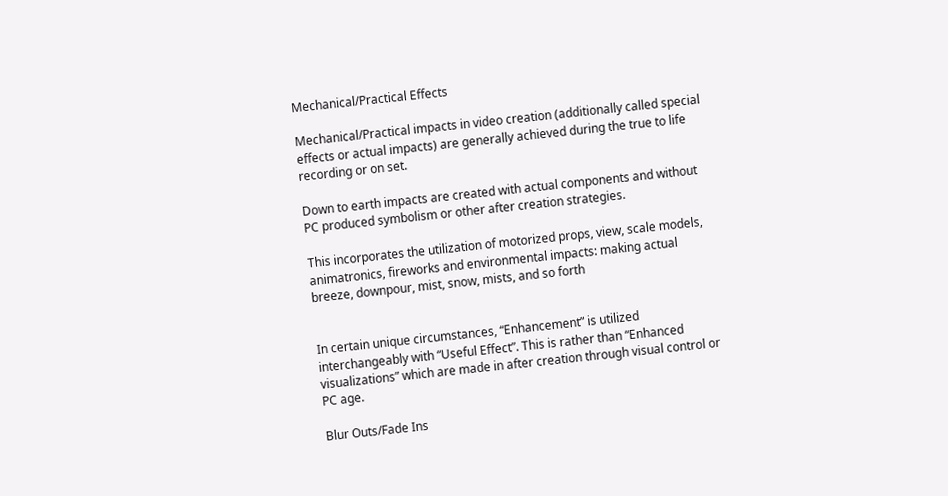Mechanical/Practical Effects

Mechanical/Practical impacts in video creation (additionally called special effects or actual impacts) are generally achieved during the true to life recording or on set.

Down to earth impacts are created with actual components and without PC produced symbolism or other after creation strategies.

This incorporates the utilization of motorized props, view, scale models, animatronics, fireworks and environmental impacts: making actual breeze, downpour, mist, snow, mists, and so forth


In certain unique circumstances, “Enhancement” is utilized interchangeably with “Useful Effect”. This is rather than “Enhanced visualizations” which are made in after creation through visual control or PC age.

Blur Outs/Fade Ins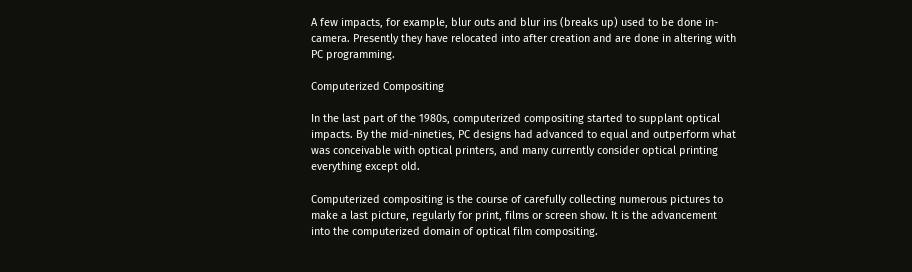A few impacts, for example, blur outs and blur ins (breaks up) used to be done in-camera. Presently they have relocated into after creation and are done in altering with PC programming.

Computerized Compositing

In the last part of the 1980s, computerized compositing started to supplant optical impacts. By the mid-nineties, PC designs had advanced to equal and outperform what was conceivable with optical printers, and many currently consider optical printing everything except old.

Computerized compositing is the course of carefully collecting numerous pictures to make a last picture, regularly for print, films or screen show. It is the advancement into the computerized domain of optical film compositing.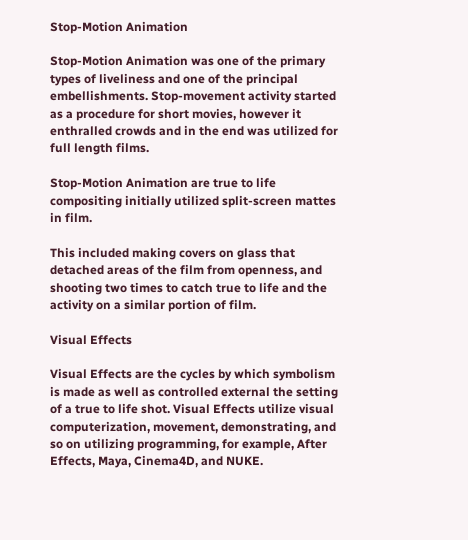Stop-Motion Animation

Stop-Motion Animation was one of the primary types of liveliness and one of the principal embellishments. Stop-movement activity started as a procedure for short movies, however it enthralled crowds and in the end was utilized for full length films.

Stop-Motion Animation are true to life compositing initially utilized split-screen mattes in film.

This included making covers on glass that detached areas of the film from openness, and shooting two times to catch true to life and the activity on a similar portion of film.

Visual Effects

Visual Effects are the cycles by which symbolism is made as well as controlled external the setting of a true to life shot. Visual Effects utilize visual computerization, movement, demonstrating, and so on utilizing programming, for example, After Effects, Maya, Cinema4D, and NUKE.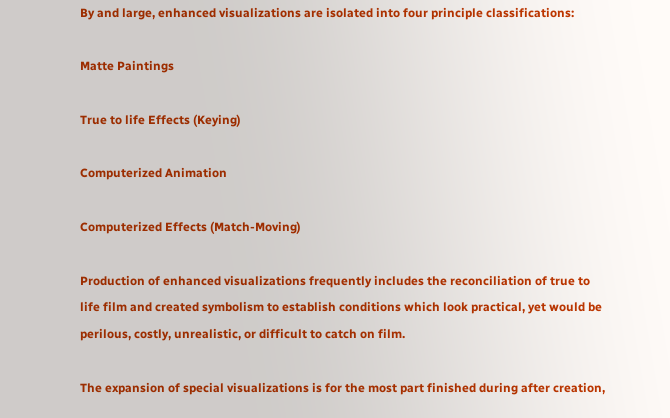By and large, enhanced visualizations are isolated into four principle classifications:

Matte Paintings

True to life Effects (Keying)

Computerized Animation

Computerized Effects (Match-Moving)

Production of enhanced visualizations frequently includes the reconciliation of true to life film and created symbolism to establish conditions which look practical, yet would be perilous, costly, unrealistic, or difficult to catch on film.

The expansion of special visualizations is for the most part finished during after creation,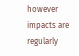however impacts are regularly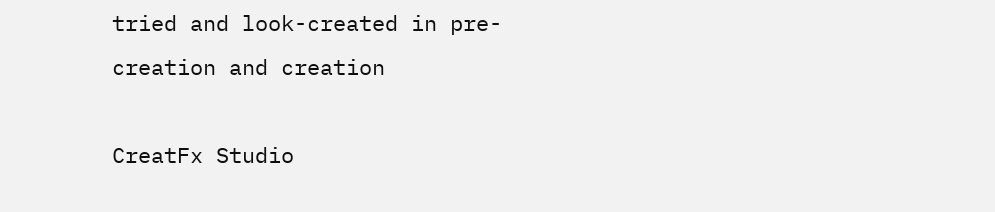tried and look-created in pre-creation and creation

CreatFx Studio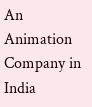An Animation Company in India